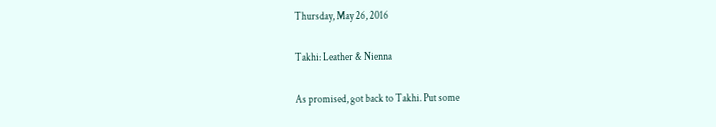Thursday, May 26, 2016

Takhi: Leather & Nienna

As promised, got back to Takhi. Put some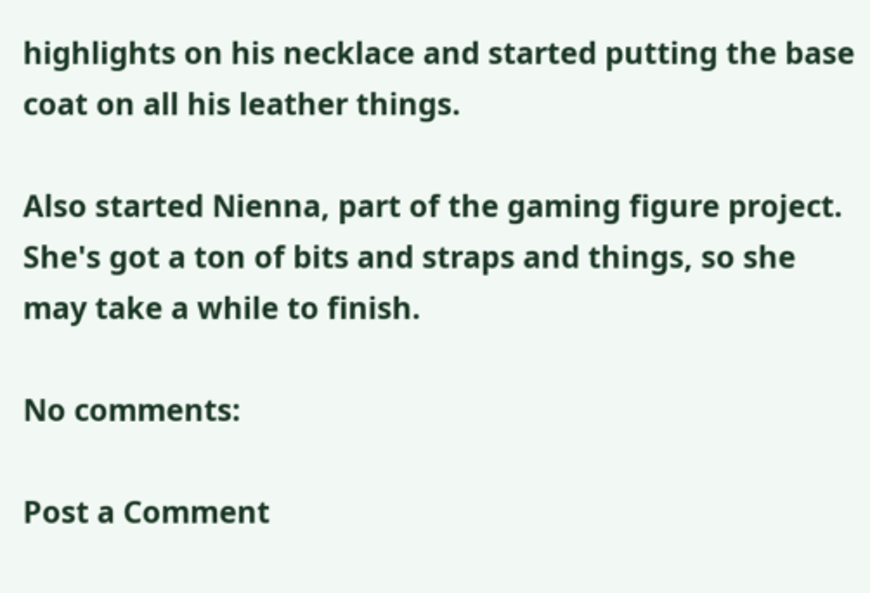highlights on his necklace and started putting the base coat on all his leather things.

Also started Nienna, part of the gaming figure project. She's got a ton of bits and straps and things, so she may take a while to finish.

No comments:

Post a Comment